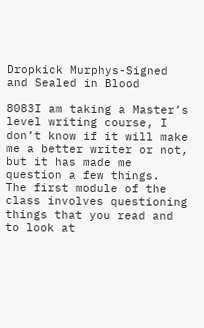Dropkick Murphys-Signed and Sealed in Blood

8083I am taking a Master’s level writing course, I don’t know if it will make me a better writer or not, but it has made me question a few things.  The first module of the class involves questioning things that you read and to look at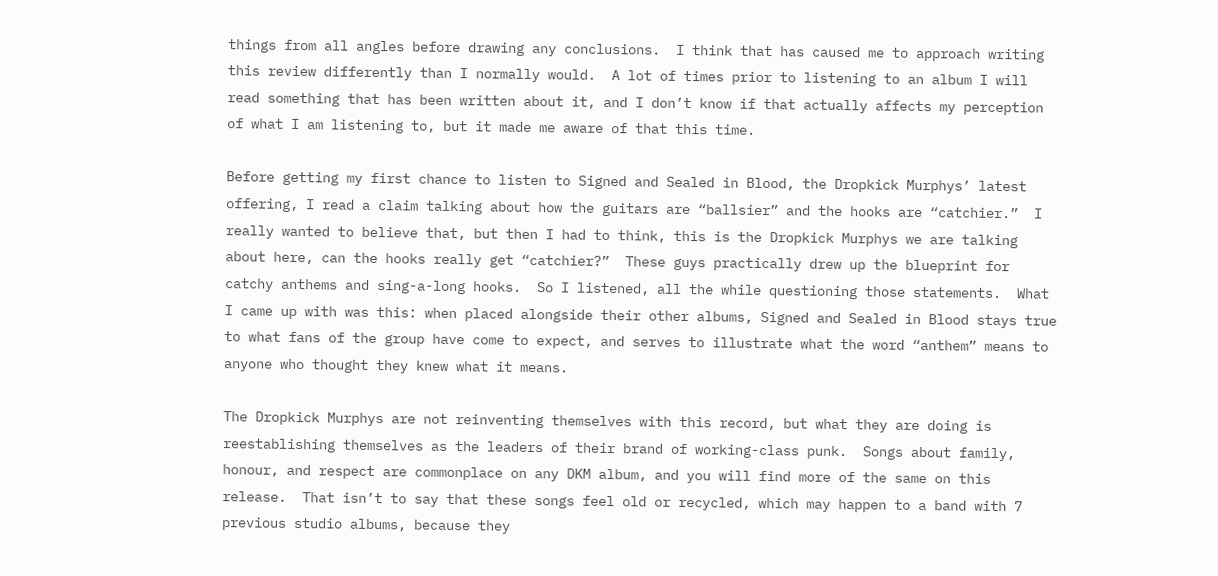things from all angles before drawing any conclusions.  I think that has caused me to approach writing this review differently than I normally would.  A lot of times prior to listening to an album I will read something that has been written about it, and I don’t know if that actually affects my perception of what I am listening to, but it made me aware of that this time.

Before getting my first chance to listen to Signed and Sealed in Blood, the Dropkick Murphys’ latest offering, I read a claim talking about how the guitars are “ballsier” and the hooks are “catchier.”  I really wanted to believe that, but then I had to think, this is the Dropkick Murphys we are talking about here, can the hooks really get “catchier?”  These guys practically drew up the blueprint for catchy anthems and sing-a-long hooks.  So I listened, all the while questioning those statements.  What I came up with was this: when placed alongside their other albums, Signed and Sealed in Blood stays true to what fans of the group have come to expect, and serves to illustrate what the word “anthem” means to anyone who thought they knew what it means.

The Dropkick Murphys are not reinventing themselves with this record, but what they are doing is reestablishing themselves as the leaders of their brand of working-class punk.  Songs about family, honour, and respect are commonplace on any DKM album, and you will find more of the same on this release.  That isn’t to say that these songs feel old or recycled, which may happen to a band with 7 previous studio albums, because they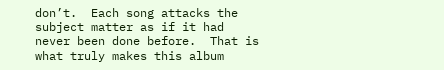don’t.  Each song attacks the subject matter as if it had never been done before.  That is what truly makes this album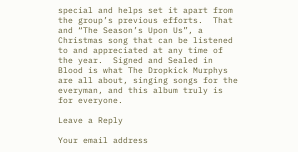special and helps set it apart from the group’s previous efforts.  That and “The Season’s Upon Us”, a Christmas song that can be listened to and appreciated at any time of the year.  Signed and Sealed in Blood is what The Dropkick Murphys are all about, singing songs for the everyman, and this album truly is for everyone.

Leave a Reply

Your email address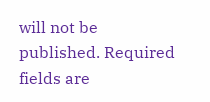will not be published. Required fields are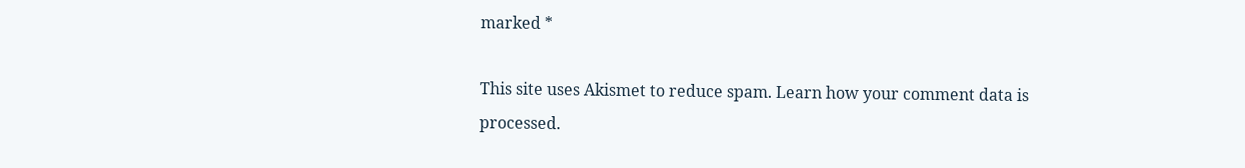marked *

This site uses Akismet to reduce spam. Learn how your comment data is processed.